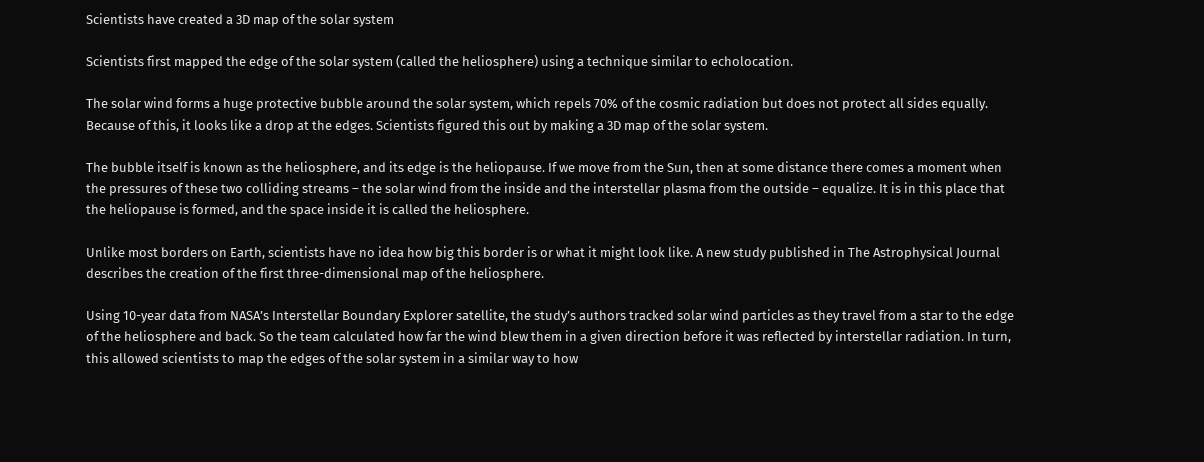Scientists have created a 3D map of the solar system

Scientists first mapped the edge of the solar system (called the heliosphere) using a technique similar to echolocation.

The solar wind forms a huge protective bubble around the solar system, which repels 70% of the cosmic radiation but does not protect all sides equally. Because of this, it looks like a drop at the edges. Scientists figured this out by making a 3D map of the solar system.

The bubble itself is known as the heliosphere, and its edge is the heliopause. If we move from the Sun, then at some distance there comes a moment when the pressures of these two colliding streams – the solar wind from the inside and the interstellar plasma from the outside – equalize. It is in this place that the heliopause is formed, and the space inside it is called the heliosphere.

Unlike most borders on Earth, scientists have no idea how big this border is or what it might look like. A new study published in The Astrophysical Journal describes the creation of the first three-dimensional map of the heliosphere.

Using 10-year data from NASA’s Interstellar Boundary Explorer satellite, the study’s authors tracked solar wind particles as they travel from a star to the edge of the heliosphere and back. So the team calculated how far the wind blew them in a given direction before it was reflected by interstellar radiation. In turn, this allowed scientists to map the edges of the solar system in a similar way to how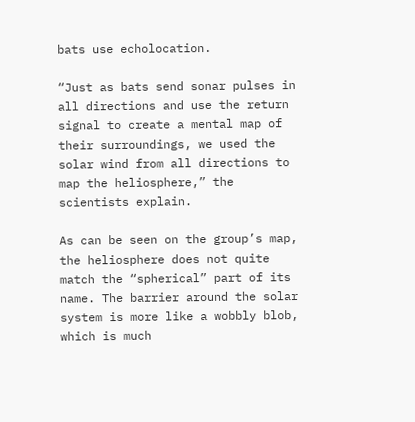bats use echolocation.

“Just as bats send sonar pulses in all directions and use the return signal to create a mental map of their surroundings, we used the solar wind from all directions to map the heliosphere,” the scientists explain.

As can be seen on the group’s map, the heliosphere does not quite match the “spherical” part of its name. The barrier around the solar system is more like a wobbly blob, which is much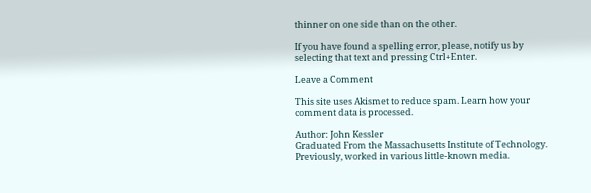thinner on one side than on the other.

If you have found a spelling error, please, notify us by selecting that text and pressing Ctrl+Enter.

Leave a Comment

This site uses Akismet to reduce spam. Learn how your comment data is processed.

Author: John Kessler
Graduated From the Massachusetts Institute of Technology. Previously, worked in various little-known media.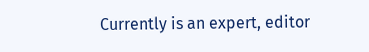Currently is an expert, editor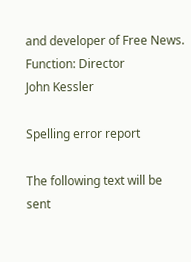and developer of Free News.
Function: Director
John Kessler

Spelling error report

The following text will be sent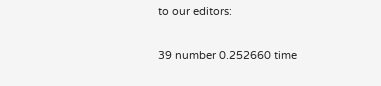to our editors:

39 number 0.252660 time